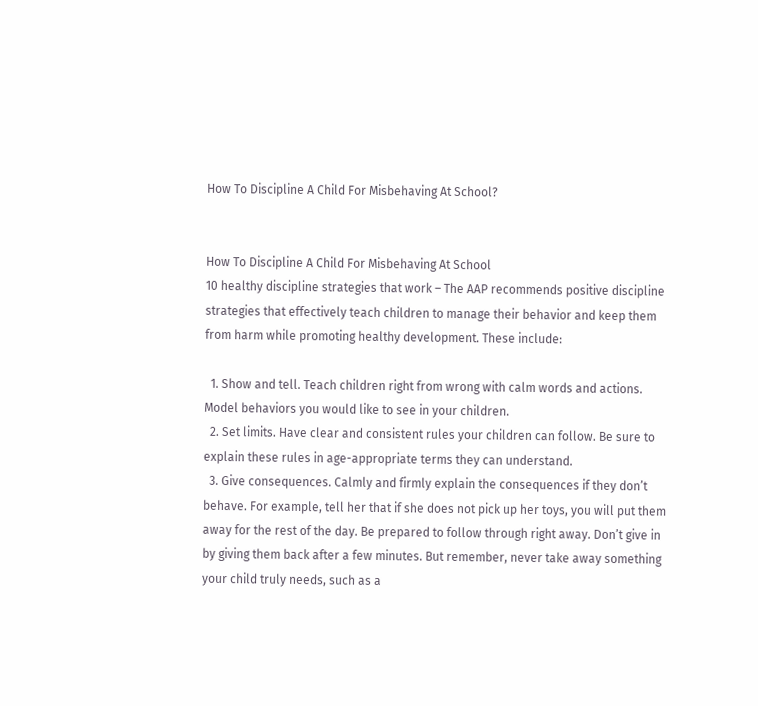How To Discipline A Child For Misbehaving At School?


How To Discipline A Child For Misbehaving At School
10 healthy discipline strategies that work – The AAP recommends positive discipline strategies that effectively teach children to manage their behavior and keep them from harm while promoting healthy development. These include:

  1. Show and tell. Teach children right from wrong with calm words and actions. Model behaviors you would like to see in your children.
  2. Set limits. Have clear and consistent rules your children can follow. Be sure to explain these rules in age-appropriate terms they can understand.
  3. Give consequences. Calmly and firmly explain the consequences if they don’t behave. For example, tell her that if she does not pick up her toys, you will put them away for the rest of the day. Be prepared to follow through right away. Don’t give in by giving them back after a few minutes. But remember, never take away something your child truly needs, such as a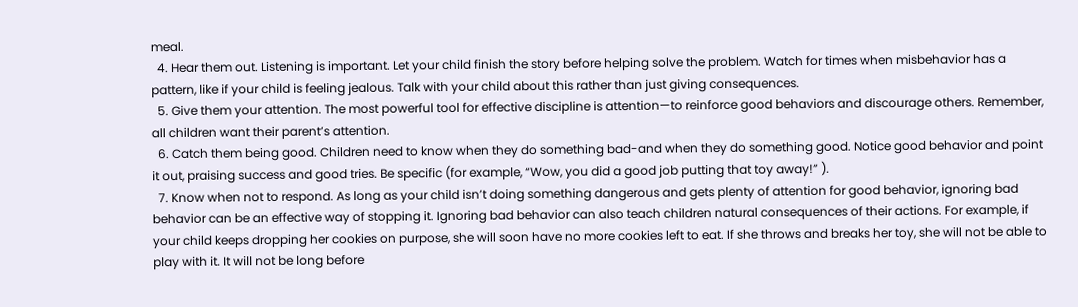meal.
  4. Hear them out. Listening is important. Let your child finish the story before helping solve the problem. Watch for times when misbehavior has a pattern, like if your child is feeling jealous. Talk with your child about this rather than just giving consequences.
  5. Give them your attention. The most powerful tool for effective discipline is attention—to reinforce good behaviors and discourage others. Remember, all children want their parent’s attention.
  6. Catch them being good. Children need to know when they do something bad-and when they do something good. Notice good behavior and point it out, praising success and good tries. Be specific (for example, “Wow, you did a good job putting that toy away!” ).
  7. Know when not to respond. As long as your child isn’t doing something dangerous and gets plenty of attention for good behavior, ignoring bad behavior can be an effective way of stopping it. Ignoring bad behavior can also teach children natural consequences of their actions. For example, if your child keeps dropping her cookies on purpose, she will soon have no more cookies left to eat. If she throws and breaks her toy, she will not be able to play with it. It will not be long before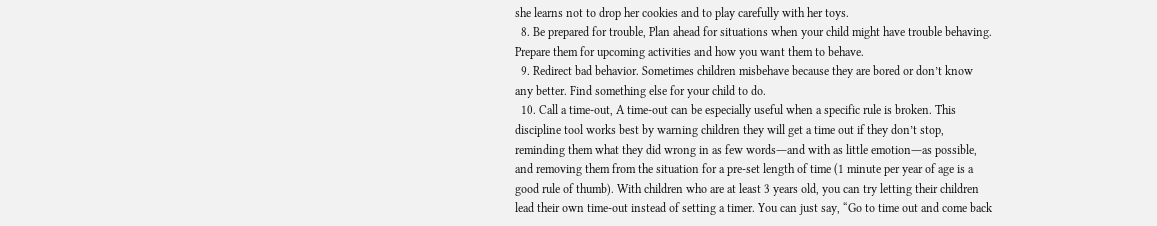she learns not to drop her cookies and to play carefully with her toys.
  8. Be prepared for trouble, Plan ahead for situations when your child might have trouble behaving. Prepare them for upcoming activities and how you want them to behave.
  9. Redirect bad behavior. Sometimes children misbehave because they are bored or don’t know any better. Find something else for your child to do.
  10. Call a time-out, A time-out can be especially useful when a specific rule is broken. This discipline tool works best by warning children they will get a time out if they don’t stop, reminding them what they did wrong in as few words―and with as little emotion―as possible, and removing them from the situation for a pre-set length of time (1 minute per year of age is a good rule of thumb). With children who are at least 3 years old, you can try letting their children lead their own time-out instead of setting a timer. You can just say, “Go to time out and come back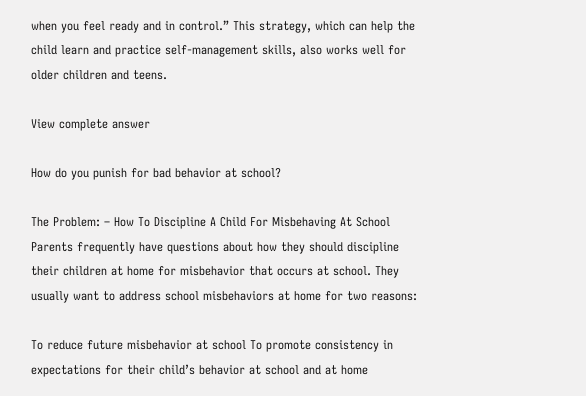when you feel ready and in control.” This strategy, which can help the child learn and practice self-management skills, also works well for older children and teens.

View complete answer

How do you punish for bad behavior at school?

The Problem: – How To Discipline A Child For Misbehaving At School  Parents frequently have questions about how they should discipline their children at home for misbehavior that occurs at school. They usually want to address school misbehaviors at home for two reasons:

To reduce future misbehavior at school To promote consistency in expectations for their child’s behavior at school and at home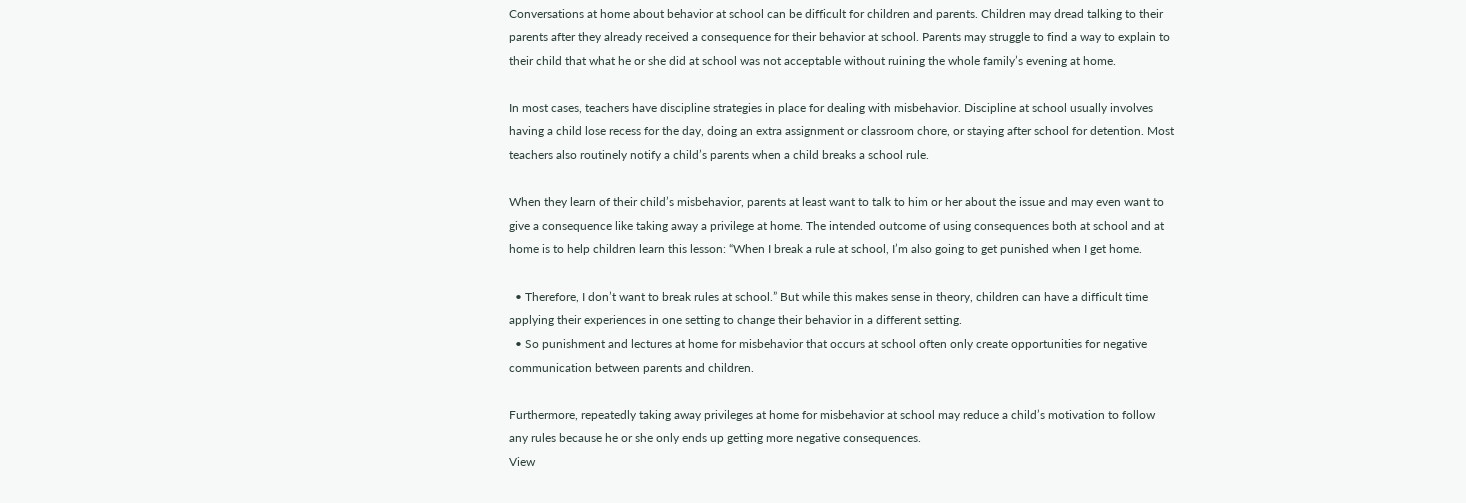Conversations at home about behavior at school can be difficult for children and parents. Children may dread talking to their parents after they already received a consequence for their behavior at school. Parents may struggle to find a way to explain to their child that what he or she did at school was not acceptable without ruining the whole family’s evening at home.

In most cases, teachers have discipline strategies in place for dealing with misbehavior. Discipline at school usually involves having a child lose recess for the day, doing an extra assignment or classroom chore, or staying after school for detention. Most teachers also routinely notify a child’s parents when a child breaks a school rule.

When they learn of their child’s misbehavior, parents at least want to talk to him or her about the issue and may even want to give a consequence like taking away a privilege at home. The intended outcome of using consequences both at school and at home is to help children learn this lesson: “When I break a rule at school, I’m also going to get punished when I get home.

  • Therefore, I don’t want to break rules at school.” But while this makes sense in theory, children can have a difficult time applying their experiences in one setting to change their behavior in a different setting.
  • So punishment and lectures at home for misbehavior that occurs at school often only create opportunities for negative communication between parents and children.

Furthermore, repeatedly taking away privileges at home for misbehavior at school may reduce a child’s motivation to follow any rules because he or she only ends up getting more negative consequences.
View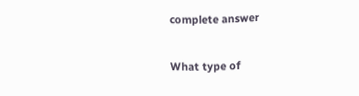complete answer

What type of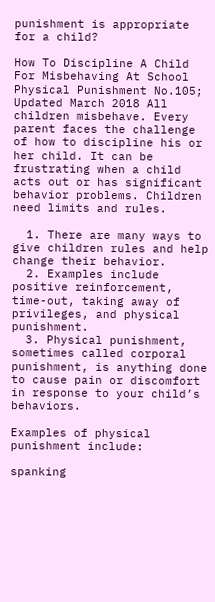punishment is appropriate for a child?

How To Discipline A Child For Misbehaving At School Physical Punishment No.105; Updated March 2018 All children misbehave. Every parent faces the challenge of how to discipline his or her child. It can be frustrating when a child acts out or has significant behavior problems. Children need limits and rules.

  1. There are many ways to give children rules and help change their behavior.
  2. Examples include positive reinforcement, time-out, taking away of privileges, and physical punishment.
  3. Physical punishment, sometimes called corporal punishment, is anything done to cause pain or discomfort in response to your child’s behaviors.

Examples of physical punishment include:

spanking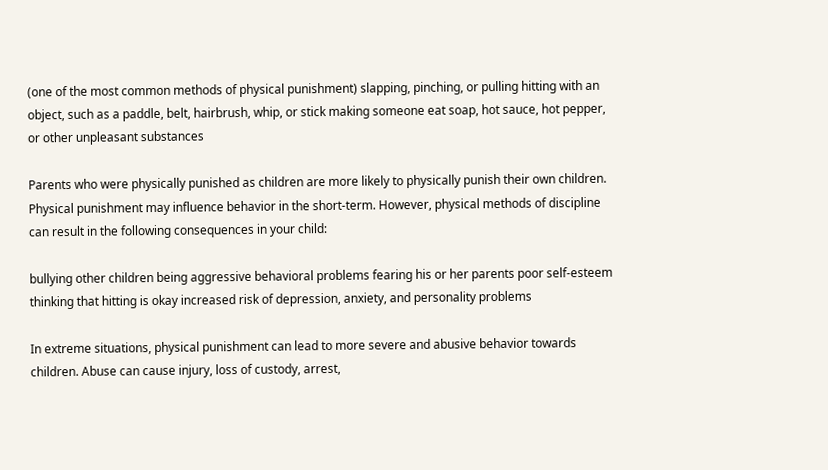(one of the most common methods of physical punishment) slapping, pinching, or pulling hitting with an object, such as a paddle, belt, hairbrush, whip, or stick making someone eat soap, hot sauce, hot pepper, or other unpleasant substances

Parents who were physically punished as children are more likely to physically punish their own children. Physical punishment may influence behavior in the short-term. However, physical methods of discipline can result in the following consequences in your child:

bullying other children being aggressive behavioral problems fearing his or her parents poor self-esteem thinking that hitting is okay increased risk of depression, anxiety, and personality problems

In extreme situations, physical punishment can lead to more severe and abusive behavior towards children. Abuse can cause injury, loss of custody, arrest,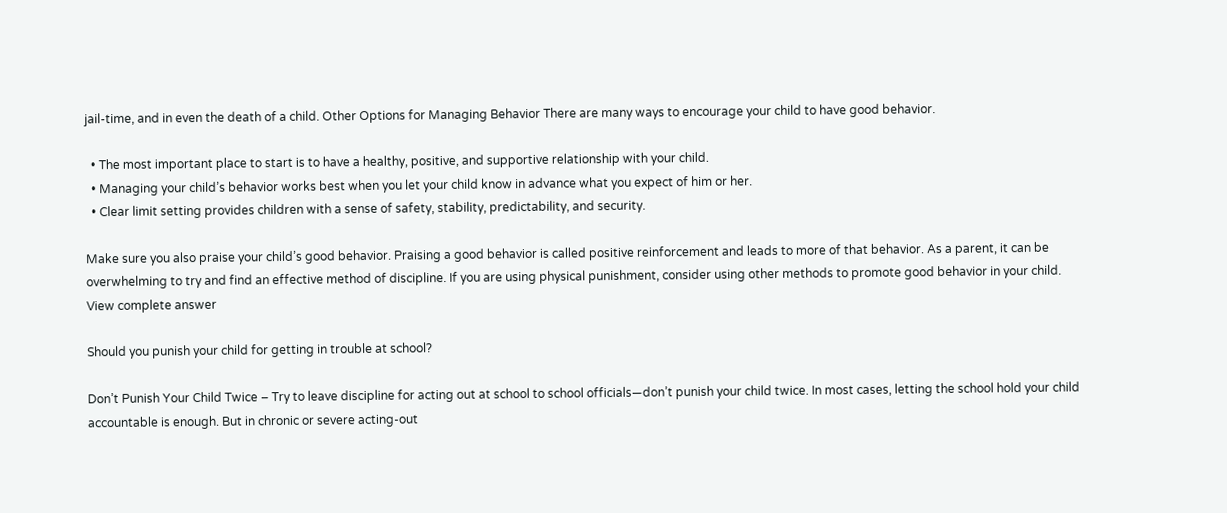jail-time, and in even the death of a child. Other Options for Managing Behavior There are many ways to encourage your child to have good behavior.

  • The most important place to start is to have a healthy, positive, and supportive relationship with your child.
  • Managing your child’s behavior works best when you let your child know in advance what you expect of him or her.
  • Clear limit setting provides children with a sense of safety, stability, predictability, and security.

Make sure you also praise your child’s good behavior. Praising a good behavior is called positive reinforcement and leads to more of that behavior. As a parent, it can be overwhelming to try and find an effective method of discipline. If you are using physical punishment, consider using other methods to promote good behavior in your child.
View complete answer

Should you punish your child for getting in trouble at school?

Don’t Punish Your Child Twice – Try to leave discipline for acting out at school to school officials—don’t punish your child twice. In most cases, letting the school hold your child accountable is enough. But in chronic or severe acting-out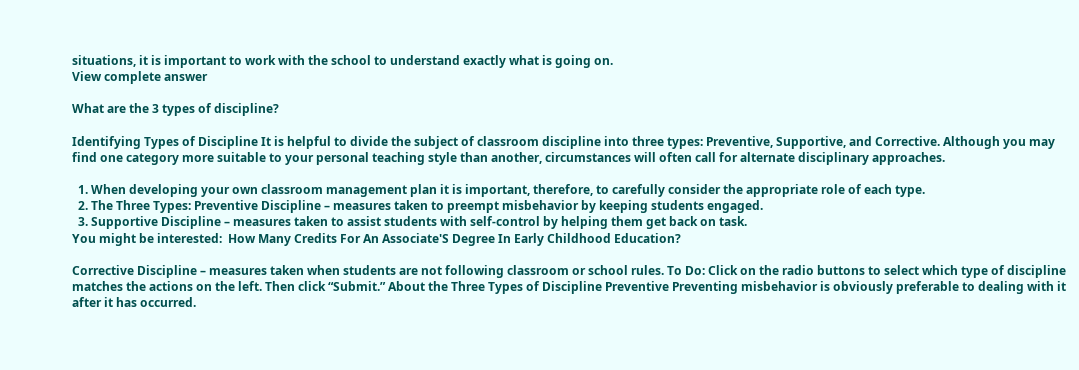situations, it is important to work with the school to understand exactly what is going on.
View complete answer

What are the 3 types of discipline?

Identifying Types of Discipline It is helpful to divide the subject of classroom discipline into three types: Preventive, Supportive, and Corrective. Although you may find one category more suitable to your personal teaching style than another, circumstances will often call for alternate disciplinary approaches.

  1. When developing your own classroom management plan it is important, therefore, to carefully consider the appropriate role of each type.
  2. The Three Types: Preventive Discipline – measures taken to preempt misbehavior by keeping students engaged.
  3. Supportive Discipline – measures taken to assist students with self-control by helping them get back on task.
You might be interested:  How Many Credits For An Associate'S Degree In Early Childhood Education?

Corrective Discipline – measures taken when students are not following classroom or school rules. To Do: Click on the radio buttons to select which type of discipline matches the actions on the left. Then click “Submit.” About the Three Types of Discipline Preventive Preventing misbehavior is obviously preferable to dealing with it after it has occurred.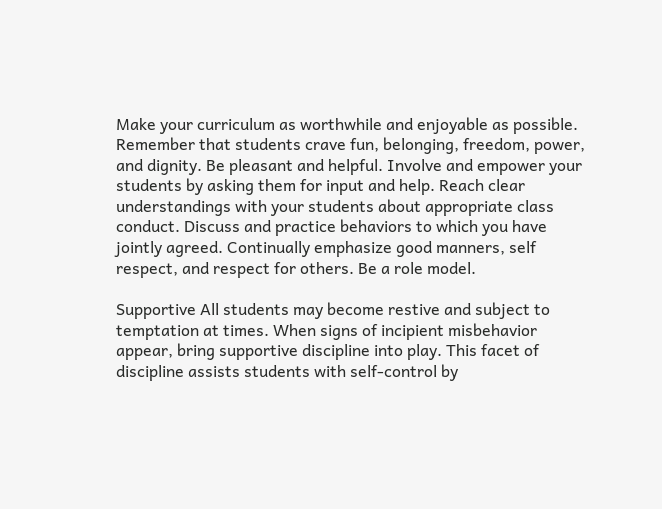Make your curriculum as worthwhile and enjoyable as possible. Remember that students crave fun, belonging, freedom, power, and dignity. Be pleasant and helpful. Involve and empower your students by asking them for input and help. Reach clear understandings with your students about appropriate class conduct. Discuss and practice behaviors to which you have jointly agreed. Continually emphasize good manners, self respect, and respect for others. Be a role model.

Supportive All students may become restive and subject to temptation at times. When signs of incipient misbehavior appear, bring supportive discipline into play. This facet of discipline assists students with self-control by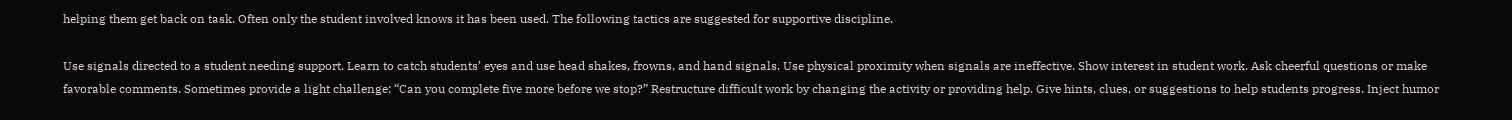helping them get back on task. Often only the student involved knows it has been used. The following tactics are suggested for supportive discipline.

Use signals directed to a student needing support. Learn to catch students’ eyes and use head shakes, frowns, and hand signals. Use physical proximity when signals are ineffective. Show interest in student work. Ask cheerful questions or make favorable comments. Sometimes provide a light challenge: “Can you complete five more before we stop?” Restructure difficult work by changing the activity or providing help. Give hints, clues, or suggestions to help students progress. Inject humor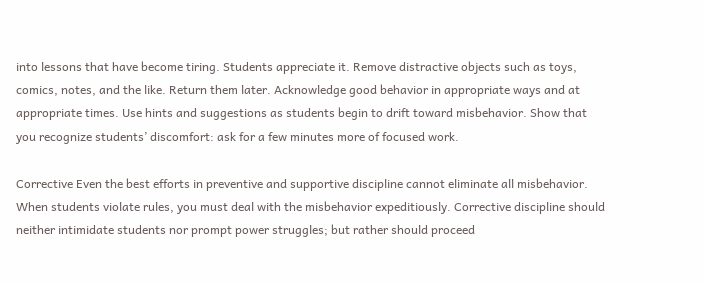into lessons that have become tiring. Students appreciate it. Remove distractive objects such as toys, comics, notes, and the like. Return them later. Acknowledge good behavior in appropriate ways and at appropriate times. Use hints and suggestions as students begin to drift toward misbehavior. Show that you recognize students’ discomfort: ask for a few minutes more of focused work.

Corrective Even the best efforts in preventive and supportive discipline cannot eliminate all misbehavior. When students violate rules, you must deal with the misbehavior expeditiously. Corrective discipline should neither intimidate students nor prompt power struggles; but rather should proceed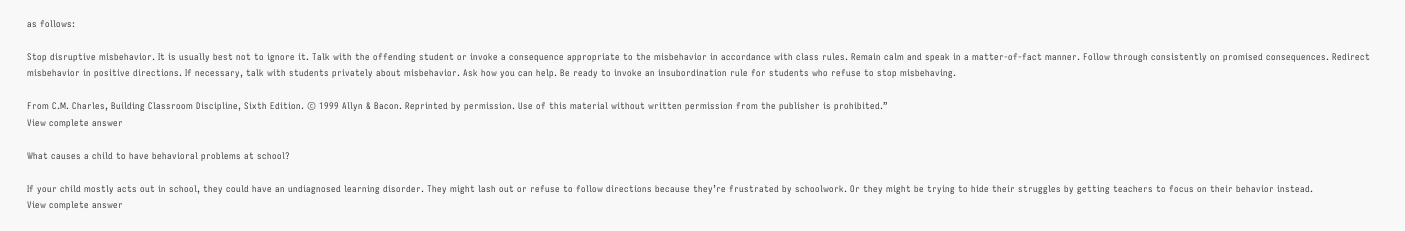as follows:

Stop disruptive misbehavior. It is usually best not to ignore it. Talk with the offending student or invoke a consequence appropriate to the misbehavior in accordance with class rules. Remain calm and speak in a matter-of-fact manner. Follow through consistently on promised consequences. Redirect misbehavior in positive directions. If necessary, talk with students privately about misbehavior. Ask how you can help. Be ready to invoke an insubordination rule for students who refuse to stop misbehaving.

From C.M. Charles, Building Classroom Discipline, Sixth Edition. © 1999 Allyn & Bacon. Reprinted by permission. Use of this material without written permission from the publisher is prohibited.”
View complete answer

What causes a child to have behavioral problems at school?

If your child mostly acts out in school, they could have an undiagnosed learning disorder. They might lash out or refuse to follow directions because they’re frustrated by schoolwork. Or they might be trying to hide their struggles by getting teachers to focus on their behavior instead.
View complete answer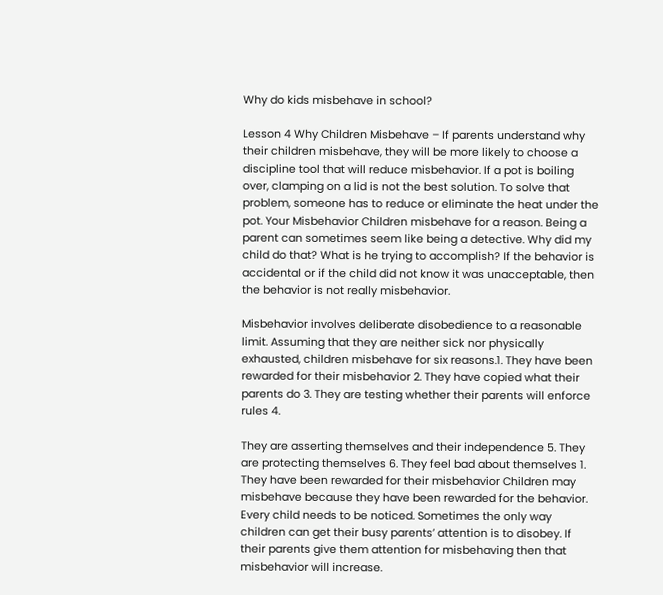Why do kids misbehave in school?

Lesson 4 Why Children Misbehave – If parents understand why their children misbehave, they will be more likely to choose a discipline tool that will reduce misbehavior. If a pot is boiling over, clamping on a lid is not the best solution. To solve that problem, someone has to reduce or eliminate the heat under the pot. Your Misbehavior Children misbehave for a reason. Being a parent can sometimes seem like being a detective. Why did my child do that? What is he trying to accomplish? If the behavior is accidental or if the child did not know it was unacceptable, then the behavior is not really misbehavior.

Misbehavior involves deliberate disobedience to a reasonable limit. Assuming that they are neither sick nor physically exhausted, children misbehave for six reasons.1. They have been rewarded for their misbehavior 2. They have copied what their parents do 3. They are testing whether their parents will enforce rules 4.

They are asserting themselves and their independence 5. They are protecting themselves 6. They feel bad about themselves 1. They have been rewarded for their misbehavior Children may misbehave because they have been rewarded for the behavior. Every child needs to be noticed. Sometimes the only way children can get their busy parents’ attention is to disobey. If their parents give them attention for misbehaving then that misbehavior will increase.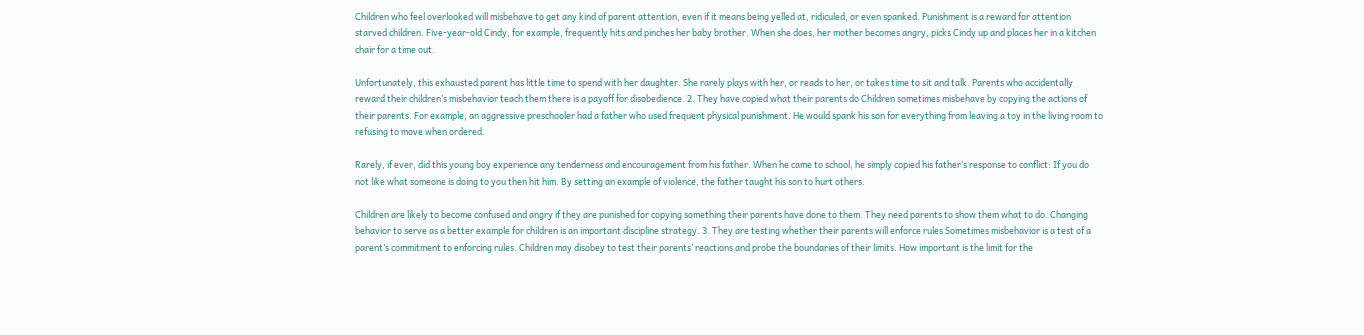Children who feel overlooked will misbehave to get any kind of parent attention, even if it means being yelled at, ridiculed, or even spanked. Punishment is a reward for attention starved children. Five-year-old Cindy, for example, frequently hits and pinches her baby brother. When she does, her mother becomes angry, picks Cindy up and places her in a kitchen chair for a time out.

Unfortunately, this exhausted parent has little time to spend with her daughter. She rarely plays with her, or reads to her, or takes time to sit and talk. Parents who accidentally reward their children’s misbehavior teach them there is a payoff for disobedience. 2. They have copied what their parents do Children sometimes misbehave by copying the actions of their parents. For example, an aggressive preschooler had a father who used frequent physical punishment. He would spank his son for everything from leaving a toy in the living room to refusing to move when ordered.

Rarely, if ever, did this young boy experience any tenderness and encouragement from his father. When he came to school, he simply copied his father’s response to conflict: If you do not like what someone is doing to you then hit him. By setting an example of violence, the father taught his son to hurt others.

Children are likely to become confused and angry if they are punished for copying something their parents have done to them. They need parents to show them what to do. Changing behavior to serve as a better example for children is an important discipline strategy. 3. They are testing whether their parents will enforce rules Sometimes misbehavior is a test of a parent’s commitment to enforcing rules. Children may disobey to test their parents’ reactions and probe the boundaries of their limits. How important is the limit for the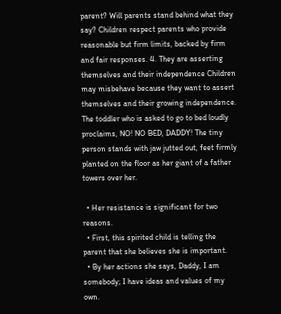parent? Will parents stand behind what they say? Children respect parents who provide reasonable but firm limits, backed by firm and fair responses. 4. They are asserting themselves and their independence Children may misbehave because they want to assert themselves and their growing independence. The toddler who is asked to go to bed loudly proclaims, NO! NO BED, DADDY! The tiny person stands with jaw jutted out, feet firmly planted on the floor as her giant of a father towers over her.

  • Her resistance is significant for two reasons.
  • First, this spirited child is telling the parent that she believes she is important.
  • By her actions she says, Daddy, I am somebody; I have ideas and values of my own.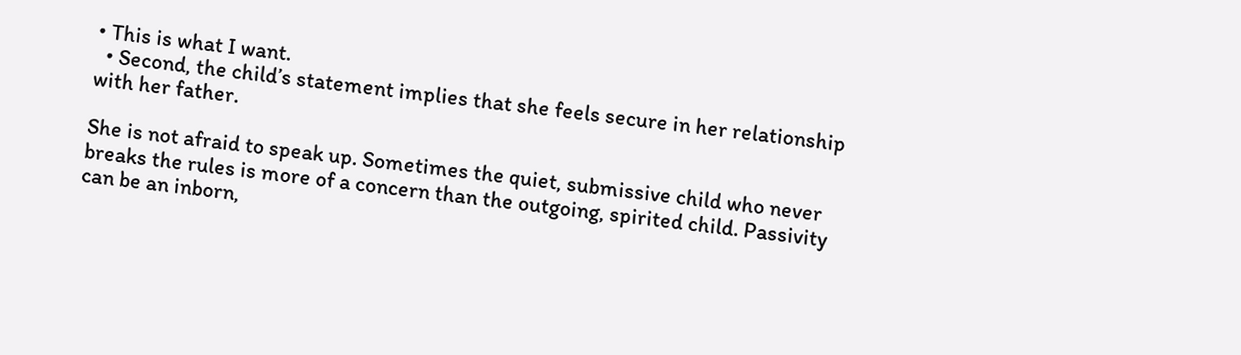• This is what I want.
  • Second, the child’s statement implies that she feels secure in her relationship with her father.

She is not afraid to speak up. Sometimes the quiet, submissive child who never breaks the rules is more of a concern than the outgoing, spirited child. Passivity can be an inborn,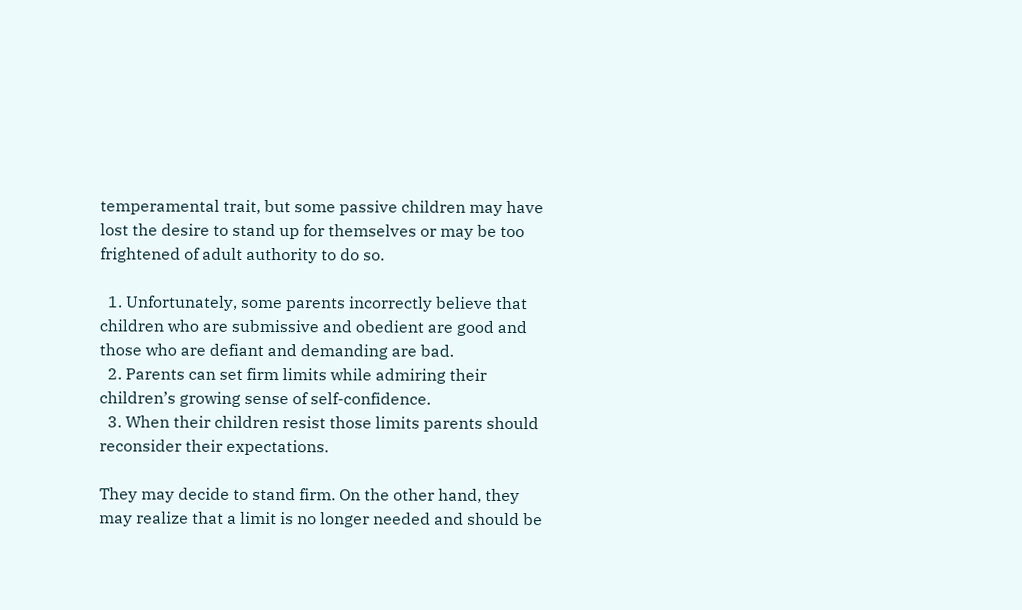temperamental trait, but some passive children may have lost the desire to stand up for themselves or may be too frightened of adult authority to do so.

  1. Unfortunately, some parents incorrectly believe that children who are submissive and obedient are good and those who are defiant and demanding are bad.
  2. Parents can set firm limits while admiring their children’s growing sense of self-confidence.
  3. When their children resist those limits parents should reconsider their expectations.

They may decide to stand firm. On the other hand, they may realize that a limit is no longer needed and should be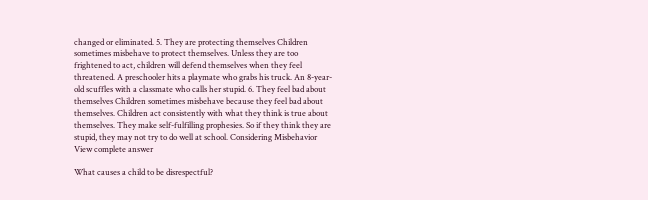changed or eliminated. 5. They are protecting themselves Children sometimes misbehave to protect themselves. Unless they are too frightened to act, children will defend themselves when they feel threatened. A preschooler hits a playmate who grabs his truck. An 8-year-old scuffles with a classmate who calls her stupid. 6. They feel bad about themselves Children sometimes misbehave because they feel bad about themselves. Children act consistently with what they think is true about themselves. They make self-fulfilling prophesies. So if they think they are stupid, they may not try to do well at school. Considering Misbehavior
View complete answer

What causes a child to be disrespectful?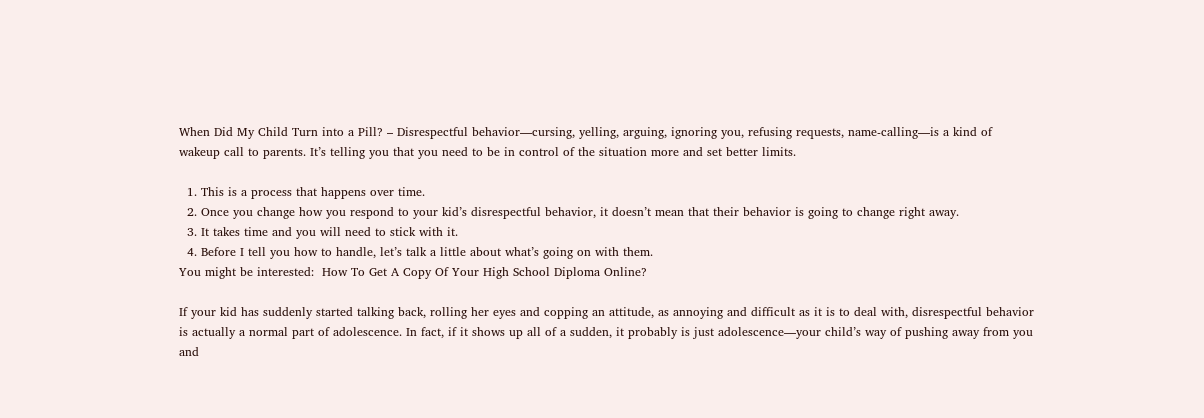When Did My Child Turn into a Pill? – Disrespectful behavior—cursing, yelling, arguing, ignoring you, refusing requests, name-calling—is a kind of wakeup call to parents. It’s telling you that you need to be in control of the situation more and set better limits.

  1. This is a process that happens over time.
  2. Once you change how you respond to your kid’s disrespectful behavior, it doesn’t mean that their behavior is going to change right away.
  3. It takes time and you will need to stick with it.
  4. Before I tell you how to handle, let’s talk a little about what’s going on with them.
You might be interested:  How To Get A Copy Of Your High School Diploma Online?

If your kid has suddenly started talking back, rolling her eyes and copping an attitude, as annoying and difficult as it is to deal with, disrespectful behavior is actually a normal part of adolescence. In fact, if it shows up all of a sudden, it probably is just adolescence—your child’s way of pushing away from you and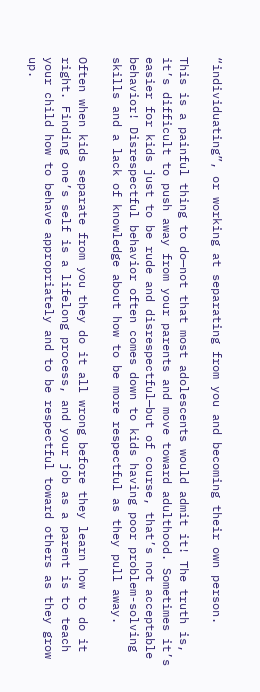“individuating”, or working at separating from you and becoming their own person.

This is a painful thing to do—not that most adolescents would admit it! The truth is, it’s difficult to push away from your parents and move toward adulthood. Sometimes it’s easier for kids just to be rude and disrespectful—but of course, that’s not acceptable behavior! Disrespectful behavior often comes down to kids having poor problem-solving skills and a lack of knowledge about how to be more respectful as they pull away.

Often when kids separate from you they do it all wrong before they learn how to do it right. Finding one’s self is a lifelong process, and your job as a parent is to teach your child how to behave appropriately and to be respectful toward others as they grow up.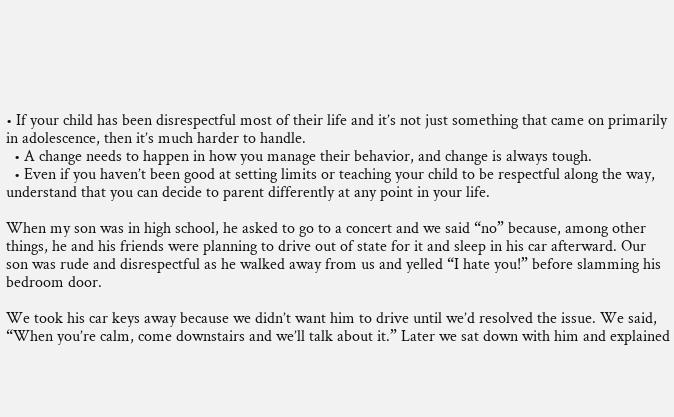• If your child has been disrespectful most of their life and it’s not just something that came on primarily in adolescence, then it’s much harder to handle.
  • A change needs to happen in how you manage their behavior, and change is always tough.
  • Even if you haven’t been good at setting limits or teaching your child to be respectful along the way, understand that you can decide to parent differently at any point in your life.

When my son was in high school, he asked to go to a concert and we said “no” because, among other things, he and his friends were planning to drive out of state for it and sleep in his car afterward. Our son was rude and disrespectful as he walked away from us and yelled “I hate you!” before slamming his bedroom door.

We took his car keys away because we didn’t want him to drive until we’d resolved the issue. We said, “When you’re calm, come downstairs and we’ll talk about it.” Later we sat down with him and explained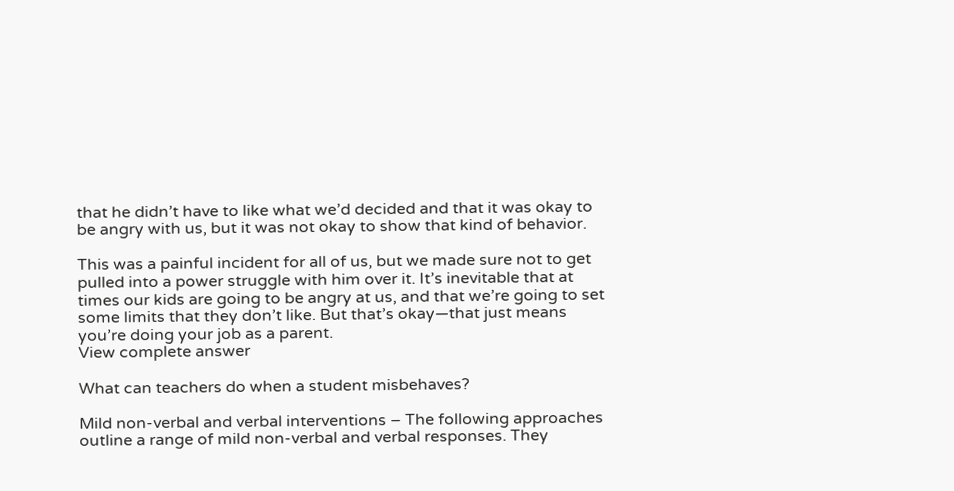that he didn’t have to like what we’d decided and that it was okay to be angry with us, but it was not okay to show that kind of behavior.

This was a painful incident for all of us, but we made sure not to get pulled into a power struggle with him over it. It’s inevitable that at times our kids are going to be angry at us, and that we’re going to set some limits that they don’t like. But that’s okay—that just means you’re doing your job as a parent.
View complete answer

What can teachers do when a student misbehaves?

Mild non-verbal and verbal interventions – The following approaches outline a range of mild non-verbal and verbal responses. They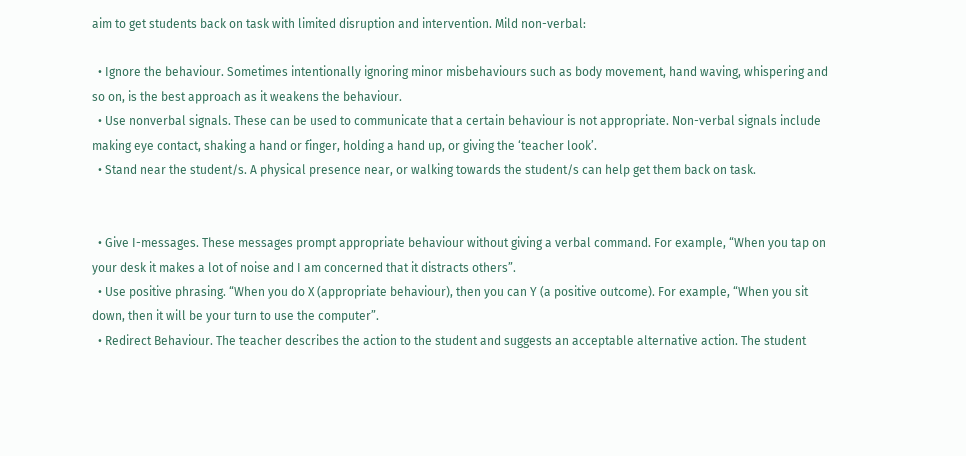aim to get students back on task with limited disruption and intervention. Mild non-verbal:

  • Ignore the behaviour. Sometimes intentionally ignoring minor misbehaviours such as body movement, hand waving, whispering and so on, is the best approach as it weakens the behaviour.
  • Use nonverbal signals. These can be used to communicate that a certain behaviour is not appropriate. Non-verbal signals include making eye contact, shaking a hand or finger, holding a hand up, or giving the ‘teacher look’.
  • Stand near the student/s. A physical presence near, or walking towards the student/s can help get them back on task.


  • Give I-messages. These messages prompt appropriate behaviour without giving a verbal command. For example, “When you tap on your desk it makes a lot of noise and I am concerned that it distracts others”.
  • Use positive phrasing. “When you do X (appropriate behaviour), then you can Y (a positive outcome). For example, “When you sit down, then it will be your turn to use the computer”.
  • Redirect Behaviour. The teacher describes the action to the student and suggests an acceptable alternative action. The student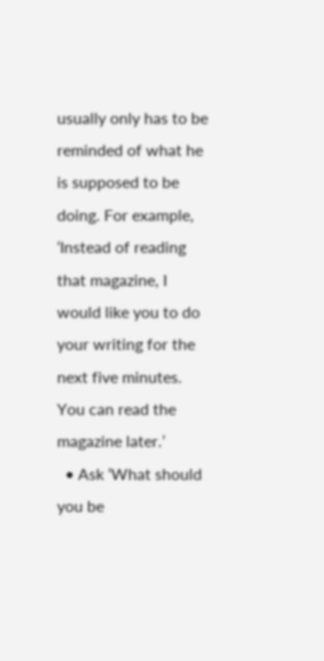usually only has to be reminded of what he is supposed to be doing. For example, ‘Instead of reading that magazine, I would like you to do your writing for the next five minutes. You can read the magazine later.’
  • Ask ‘What should you be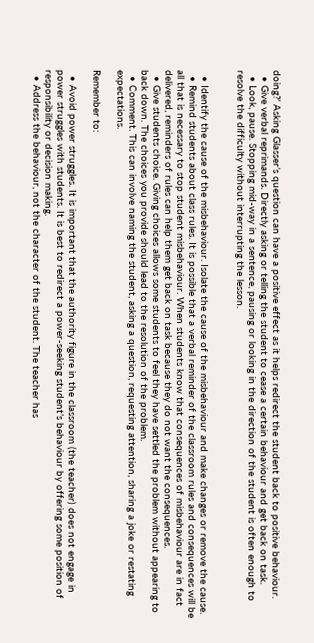doing?’ Asking Glasser’s question can have a positive effect as it helps redirect the student back to positive behaviour.
  • Give verbal reprimands. Directly asking or telling the student to cease a certain behaviour and get back on task.
  • Look, pause. Stopping mid-way in a sentence, pausing or looking in the direction of the student is often enough to resolve the difficulty without interrupting the lesson.


  • Identify the cause of the misbehaviour. Isolate the cause of the misbehaviour and make changes or remove the cause.
  • Remind students about class rules. It is possible that a verbal reminder of the classroom rules and consequences will be all that is necessary to stop student misbehaviour. When students know that consequences of misbehaviour are in fact delivered, reminders of rules can help them get back on task because they do not want the consequences.
  • Give students choice. Giving choices allows some students to feel they have settled the problem without appearing to back down. The choices you provide should lead to the resolution of the problem.
  • Comment. This can involve naming the student, asking a question, requesting attention, sharing a joke or restating expectations.

Remember to:

  • Avoid power struggles. It is important that the authority figure in the classroom (the teacher) does not engage in power struggles with students. It is best to redirect a power-seeking student’s behaviour by offering some position of responsibility or decision making.
  • Address the behaviour, not the character of the student. The teacher has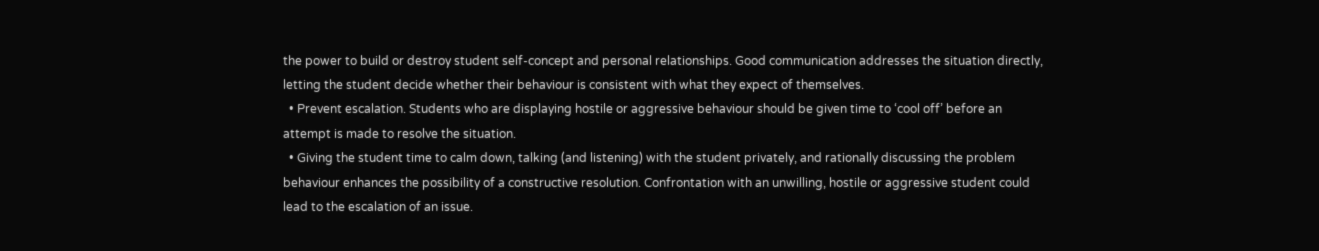the power to build or destroy student self-concept and personal relationships. Good communication addresses the situation directly, letting the student decide whether their behaviour is consistent with what they expect of themselves.
  • Prevent escalation. Students who are displaying hostile or aggressive behaviour should be given time to ‘cool off’ before an attempt is made to resolve the situation.
  • Giving the student time to calm down, talking (and listening) with the student privately, and rationally discussing the problem behaviour enhances the possibility of a constructive resolution. Confrontation with an unwilling, hostile or aggressive student could lead to the escalation of an issue.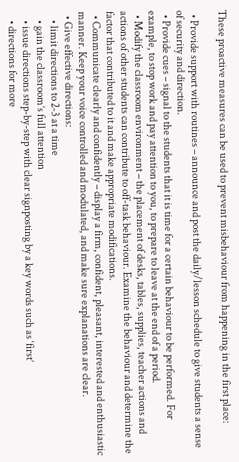These proactive measures can be used to prevent misbehaviour from happening in the first place:

  • Provide support with routines – announce and post the daily/lesson schedule to give students a sense of security and direction.
  • Provide cues – signal to the students that it is time for a certain behaviour to be performed. For example, to stop work and pay attention to you, to prepare to leave at the end of a period.
  • Modify the classroom environment – the placement of desks, tables, supplies, teacher actions and actions of other students can contribute to off-task behaviour. Examine the behaviour and determine the factor that contributed to it and make appropriate modifications.
  • Communicate clearly and confidently – display a firm, confident, pleasant, interested and enthusiastic manner. Keep your voice controlled and modulated, and make sure explanations are clear.
  • Give effective directions:
    • limit directions to 2-3 at a time
    • gain the classroom’s full attention
    • issue directions step-by-step with clear signposting by a key words such as ‘first’
    • directions for more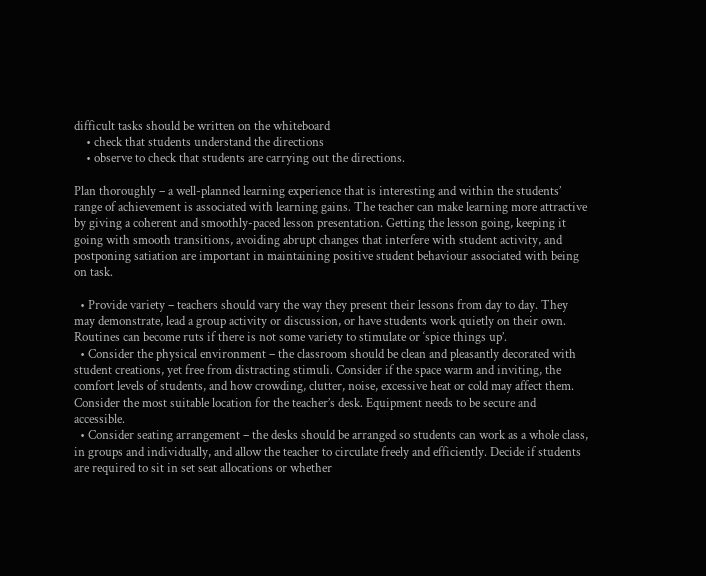difficult tasks should be written on the whiteboard
    • check that students understand the directions
    • observe to check that students are carrying out the directions.

Plan thoroughly – a well-planned learning experience that is interesting and within the students’ range of achievement is associated with learning gains. The teacher can make learning more attractive by giving a coherent and smoothly-paced lesson presentation. Getting the lesson going, keeping it going with smooth transitions, avoiding abrupt changes that interfere with student activity, and postponing satiation are important in maintaining positive student behaviour associated with being on task.

  • Provide variety – teachers should vary the way they present their lessons from day to day. They may demonstrate, lead a group activity or discussion, or have students work quietly on their own. Routines can become ruts if there is not some variety to stimulate or ‘spice things up’.
  • Consider the physical environment – the classroom should be clean and pleasantly decorated with student creations, yet free from distracting stimuli. Consider if the space warm and inviting, the comfort levels of students, and how crowding, clutter, noise, excessive heat or cold may affect them. Consider the most suitable location for the teacher’s desk. Equipment needs to be secure and accessible.
  • Consider seating arrangement – the desks should be arranged so students can work as a whole class, in groups and individually, and allow the teacher to circulate freely and efficiently. Decide if students are required to sit in set seat allocations or whether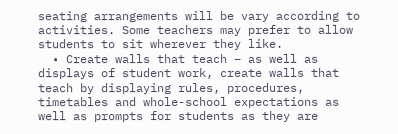seating arrangements will be vary according to activities. Some teachers may prefer to allow students to sit wherever they like.
  • Create walls that teach – as well as displays of student work, create walls that teach by displaying rules, procedures, timetables and whole-school expectations as well as prompts for students as they are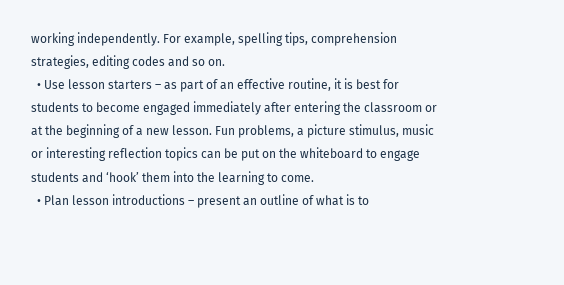working independently. For example, spelling tips, comprehension strategies, editing codes and so on.
  • Use lesson starters – as part of an effective routine, it is best for students to become engaged immediately after entering the classroom or at the beginning of a new lesson. Fun problems, a picture stimulus, music or interesting reflection topics can be put on the whiteboard to engage students and ‘hook’ them into the learning to come.
  • Plan lesson introductions – present an outline of what is to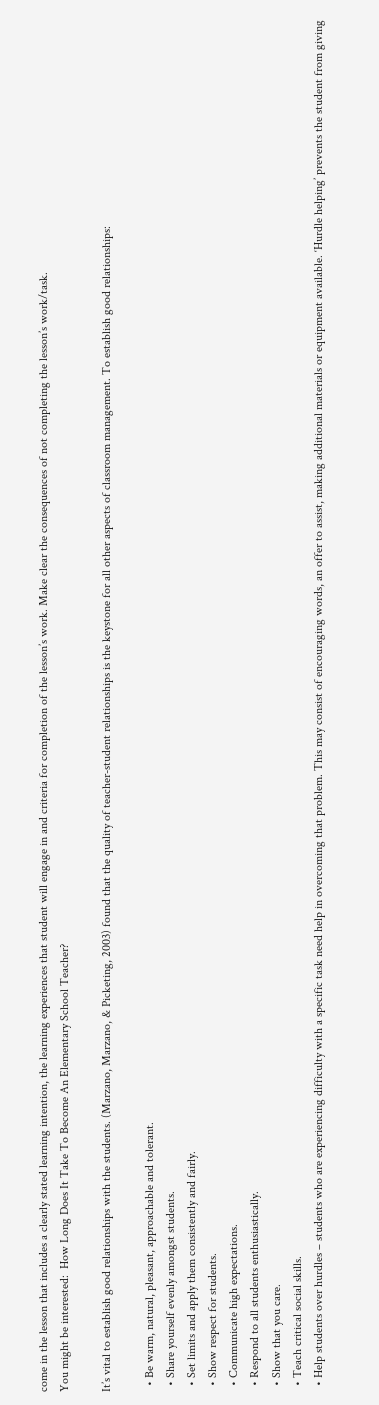come in the lesson that includes a clearly stated learning intention, the learning experiences that student will engage in and criteria for completion of the lesson’s work. Make clear the consequences of not completing the lesson’s work/task.
You might be interested:  How Long Does It Take To Become An Elementary School Teacher?

It’s vital to establish good relationships with the students. (Marzano, Marzano, & Picketing, 2003) found that the quality of teacher-student relationships is the keystone for all other aspects of classroom management. To establish good relationships:

  • Be warm, natural, pleasant, approachable and tolerant.
  • Share yourself evenly amongst students.
  • Set limits and apply them consistently and fairly.
  • Show respect for students.
  • Communicate high expectations.
  • Respond to all students enthusiastically.
  • Show that you care.
  • Teach critical social skills.
  • Help students over hurdles – students who are experiencing difficulty with a specific task need help in overcoming that problem. This may consist of encouraging words, an offer to assist, making additional materials or equipment available. ‘Hurdle helping’ prevents the student from giving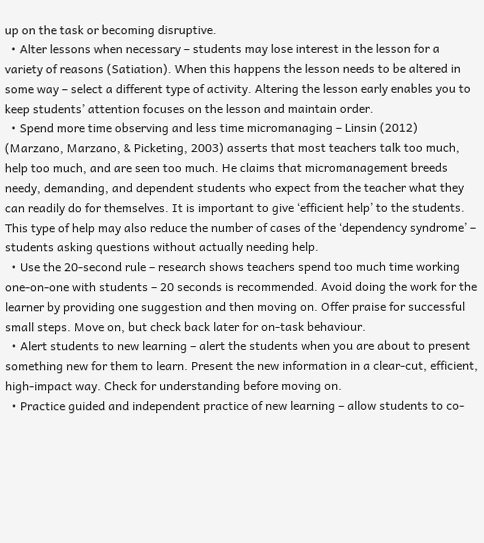up on the task or becoming disruptive.
  • Alter lessons when necessary – students may lose interest in the lesson for a variety of reasons (Satiation). When this happens the lesson needs to be altered in some way – select a different type of activity. Altering the lesson early enables you to keep students’ attention focuses on the lesson and maintain order.
  • Spend more time observing and less time micromanaging – Linsin (2012) (Marzano, Marzano, & Picketing, 2003) asserts that most teachers talk too much, help too much, and are seen too much. He claims that micromanagement breeds needy, demanding, and dependent students who expect from the teacher what they can readily do for themselves. It is important to give ‘efficient help’ to the students. This type of help may also reduce the number of cases of the ‘dependency syndrome’ – students asking questions without actually needing help.
  • Use the 20-second rule – research shows teachers spend too much time working one-on-one with students – 20 seconds is recommended. Avoid doing the work for the learner by providing one suggestion and then moving on. Offer praise for successful small steps. Move on, but check back later for on-task behaviour.
  • Alert students to new learning – alert the students when you are about to present something new for them to learn. Present the new information in a clear-cut, efficient, high-impact way. Check for understanding before moving on.
  • Practice guided and independent practice of new learning – allow students to co-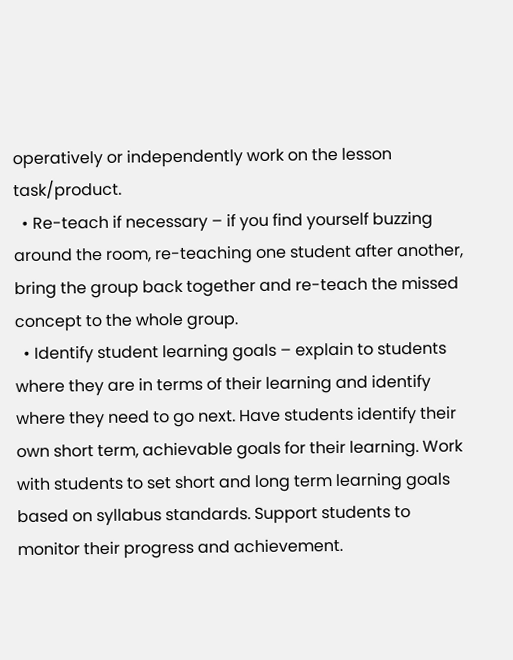operatively or independently work on the lesson task/product.
  • Re-teach if necessary – if you find yourself buzzing around the room, re-teaching one student after another, bring the group back together and re-teach the missed concept to the whole group.
  • Identify student learning goals – explain to students where they are in terms of their learning and identify where they need to go next. Have students identify their own short term, achievable goals for their learning. Work with students to set short and long term learning goals based on syllabus standards. Support students to monitor their progress and achievement.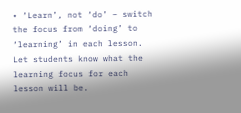• ‘Learn’, not ‘do’ – switch the focus from ‘doing’ to ‘learning’ in each lesson. Let students know what the learning focus for each lesson will be.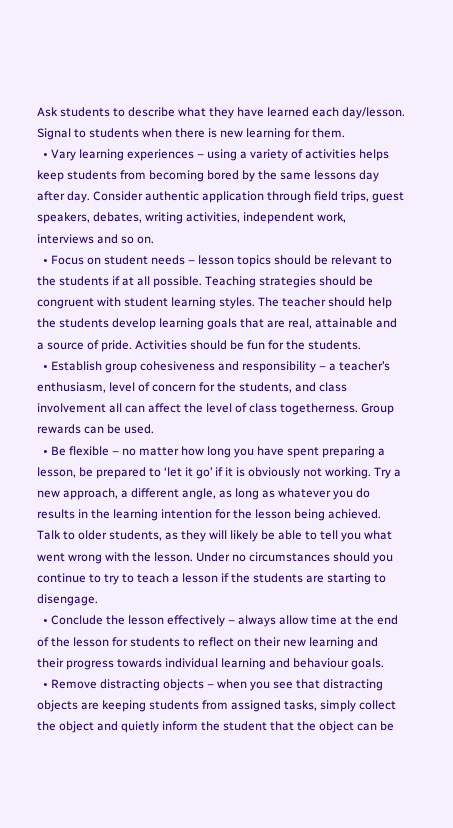Ask students to describe what they have learned each day/lesson. Signal to students when there is new learning for them.
  • Vary learning experiences – using a variety of activities helps keep students from becoming bored by the same lessons day after day. Consider authentic application through field trips, guest speakers, debates, writing activities, independent work, interviews and so on.
  • Focus on student needs – lesson topics should be relevant to the students if at all possible. Teaching strategies should be congruent with student learning styles. The teacher should help the students develop learning goals that are real, attainable and a source of pride. Activities should be fun for the students.
  • Establish group cohesiveness and responsibility – a teacher’s enthusiasm, level of concern for the students, and class involvement all can affect the level of class togetherness. Group rewards can be used.
  • Be flexible – no matter how long you have spent preparing a lesson, be prepared to ‘let it go’ if it is obviously not working. Try a new approach, a different angle, as long as whatever you do results in the learning intention for the lesson being achieved. Talk to older students, as they will likely be able to tell you what went wrong with the lesson. Under no circumstances should you continue to try to teach a lesson if the students are starting to disengage.
  • Conclude the lesson effectively – always allow time at the end of the lesson for students to reflect on their new learning and their progress towards individual learning and behaviour goals.
  • Remove distracting objects – when you see that distracting objects are keeping students from assigned tasks, simply collect the object and quietly inform the student that the object can be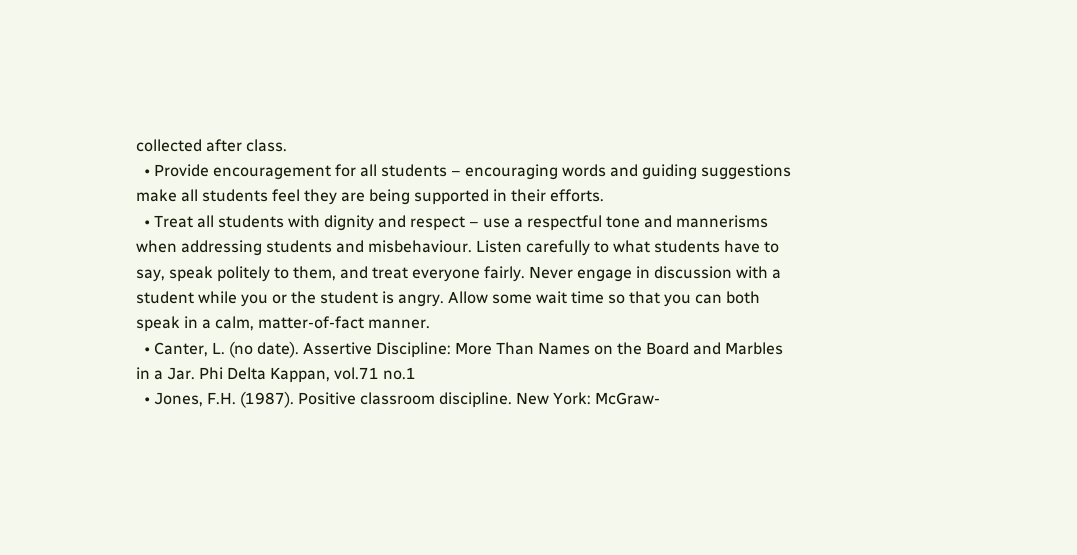collected after class.
  • Provide encouragement for all students – encouraging words and guiding suggestions make all students feel they are being supported in their efforts.
  • Treat all students with dignity and respect – use a respectful tone and mannerisms when addressing students and misbehaviour. Listen carefully to what students have to say, speak politely to them, and treat everyone fairly. Never engage in discussion with a student while you or the student is angry. Allow some wait time so that you can both speak in a calm, matter-of-fact manner.
  • Canter, L. (no date). Assertive Discipline: More Than Names on the Board and Marbles in a Jar. Phi Delta Kappan, vol.71 no.1
  • Jones, F.H. (1987). Positive classroom discipline. New York: McGraw-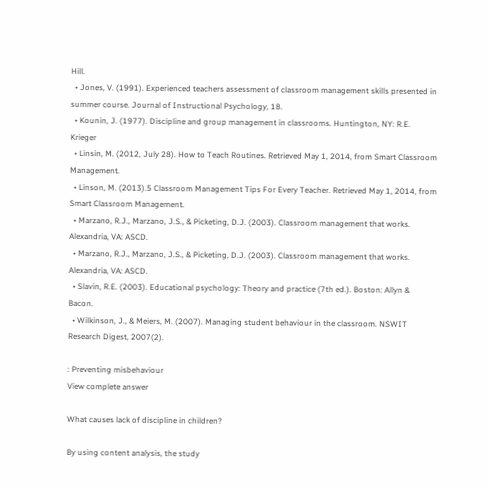Hill.
  • Jones, V. (1991). Experienced teachers assessment of classroom management skills presented in summer course. Journal of Instructional Psychology, 18.
  • Kounin, J. (1977). Discipline and group management in classrooms. Huntington, NY: R.E. Krieger
  • Linsin, M. (2012, July 28). How to Teach Routines. Retrieved May 1, 2014, from Smart Classroom Management.
  • Linson, M. (2013).5 Classroom Management Tips For Every Teacher. Retrieved May 1, 2014, from Smart Classroom Management.
  • Marzano, R.J., Marzano, J.S., & Picketing, D.J. (2003). Classroom management that works. Alexandria, VA: ASCD.
  • Marzano, R.J., Marzano, J.S., & Picketing, D.J. (2003). Classroom management that works. Alexandria, VA: ASCD.
  • Slavin, R.E. (2003). Educational psychology: Theory and practice (7th ed.). Boston: Allyn & Bacon.
  • Wilkinson, J., & Meiers, M. (2007). Managing student behaviour in the classroom. NSWIT Research Digest, 2007(2).

: Preventing misbehaviour
View complete answer

What causes lack of discipline in children?

By using content analysis, the study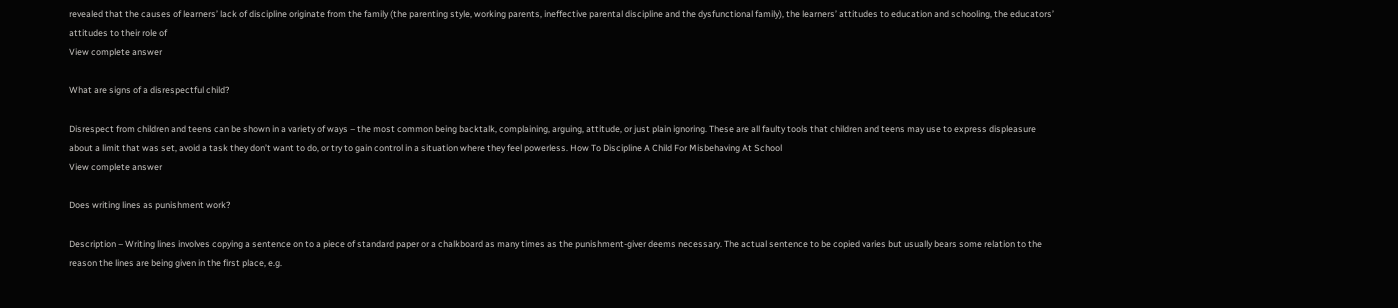revealed that the causes of learners’ lack of discipline originate from the family (the parenting style, working parents, ineffective parental discipline and the dysfunctional family), the learners’ attitudes to education and schooling, the educators’ attitudes to their role of
View complete answer

What are signs of a disrespectful child?

Disrespect from children and teens can be shown in a variety of ways – the most common being backtalk, complaining, arguing, attitude, or just plain ignoring. These are all faulty tools that children and teens may use to express displeasure about a limit that was set, avoid a task they don’t want to do, or try to gain control in a situation where they feel powerless. How To Discipline A Child For Misbehaving At School
View complete answer

Does writing lines as punishment work?

Description – Writing lines involves copying a sentence on to a piece of standard paper or a chalkboard as many times as the punishment-giver deems necessary. The actual sentence to be copied varies but usually bears some relation to the reason the lines are being given in the first place, e.g.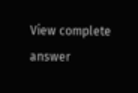View complete answer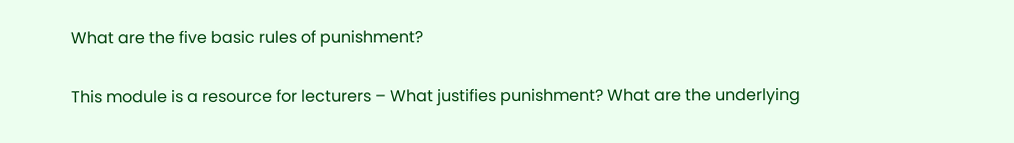What are the five basic rules of punishment?

This module is a resource for lecturers – What justifies punishment? What are the underlying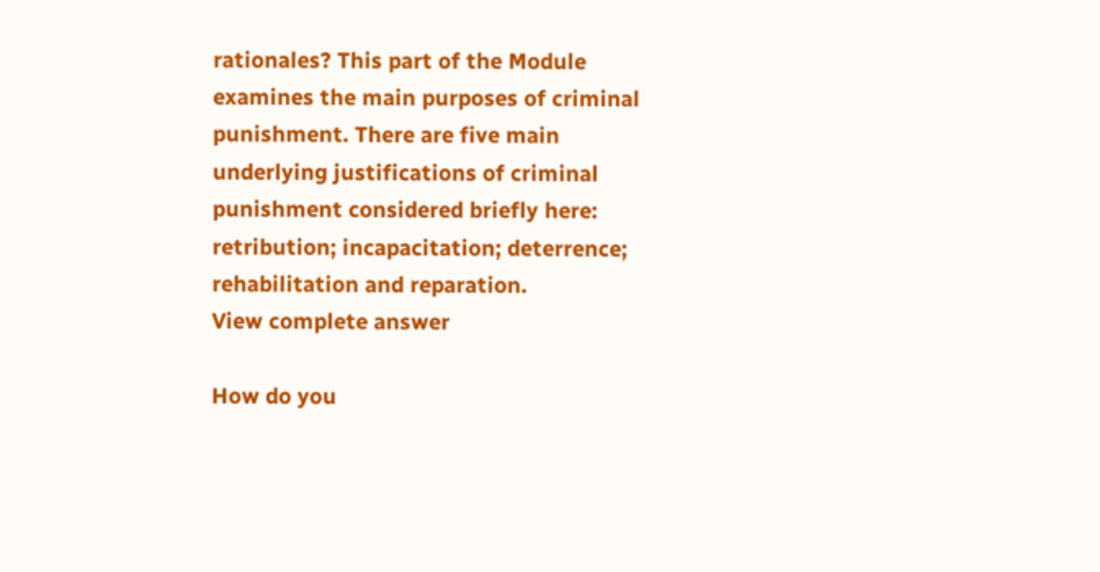rationales? This part of the Module examines the main purposes of criminal punishment. There are five main underlying justifications of criminal punishment considered briefly here: retribution; incapacitation; deterrence; rehabilitation and reparation.
View complete answer

How do you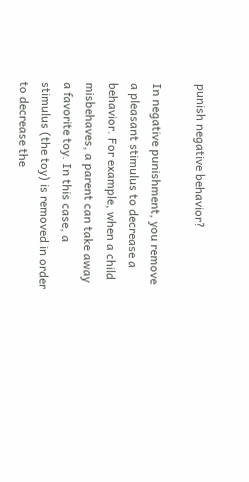punish negative behavior?

In negative punishment, you remove a pleasant stimulus to decrease a behavior. For example, when a child misbehaves, a parent can take away a favorite toy. In this case, a stimulus (the toy) is removed in order to decrease the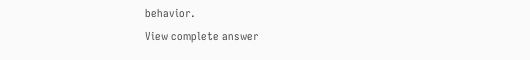behavior.
View complete answer